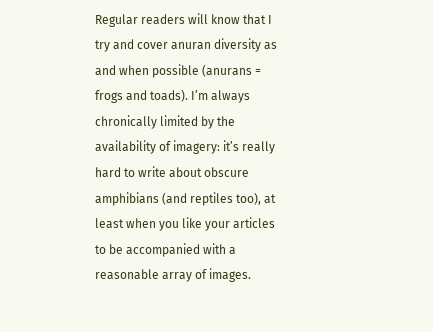Regular readers will know that I try and cover anuran diversity as and when possible (anurans = frogs and toads). I’m always chronically limited by the availability of imagery: it’s really hard to write about obscure amphibians (and reptiles too), at least when you like your articles to be accompanied with a reasonable array of images.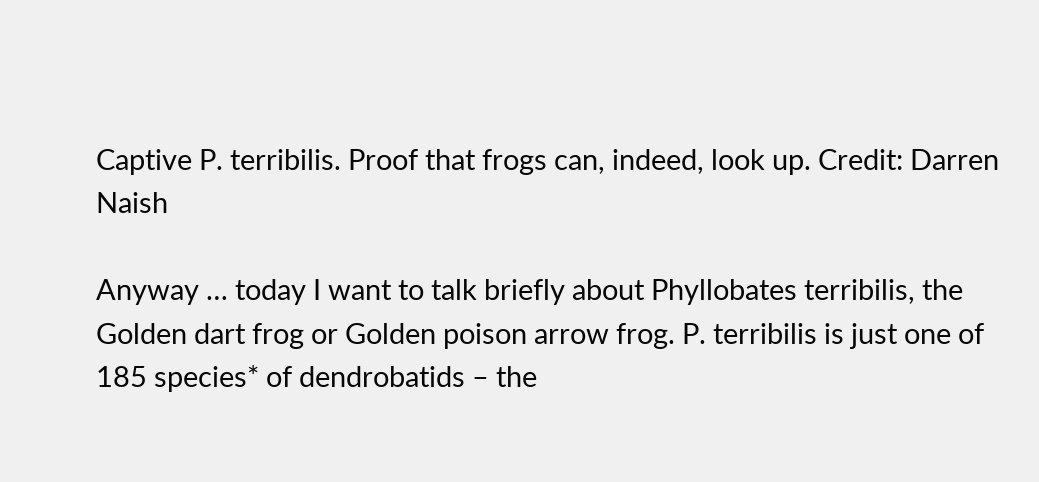Captive P. terribilis. Proof that frogs can, indeed, look up. Credit: Darren Naish

Anyway … today I want to talk briefly about Phyllobates terribilis, the Golden dart frog or Golden poison arrow frog. P. terribilis is just one of 185 species* of dendrobatids – the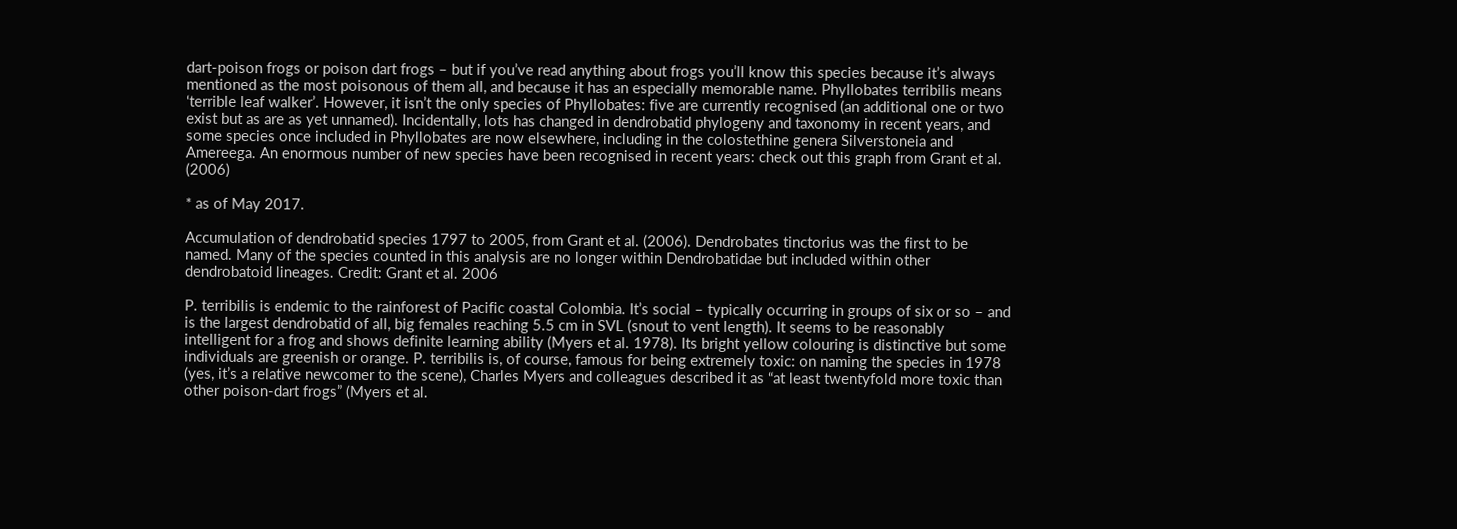dart-poison frogs or poison dart frogs – but if you’ve read anything about frogs you’ll know this species because it’s always mentioned as the most poisonous of them all, and because it has an especially memorable name. Phyllobates terribilis means ‘terrible leaf walker’. However, it isn’t the only species of Phyllobates: five are currently recognised (an additional one or two exist but as are as yet unnamed). Incidentally, lots has changed in dendrobatid phylogeny and taxonomy in recent years, and some species once included in Phyllobates are now elsewhere, including in the colostethine genera Silverstoneia and Amereega. An enormous number of new species have been recognised in recent years: check out this graph from Grant et al. (2006)

* as of May 2017.

Accumulation of dendrobatid species 1797 to 2005, from Grant et al. (2006). Dendrobates tinctorius was the first to be named. Many of the species counted in this analysis are no longer within Dendrobatidae but included within other dendrobatoid lineages. Credit: Grant et al. 2006

P. terribilis is endemic to the rainforest of Pacific coastal Colombia. It’s social – typically occurring in groups of six or so – and is the largest dendrobatid of all, big females reaching 5.5 cm in SVL (snout to vent length). It seems to be reasonably intelligent for a frog and shows definite learning ability (Myers et al. 1978). Its bright yellow colouring is distinctive but some individuals are greenish or orange. P. terribilis is, of course, famous for being extremely toxic: on naming the species in 1978 (yes, it’s a relative newcomer to the scene), Charles Myers and colleagues described it as “at least twentyfold more toxic than other poison-dart frogs” (Myers et al.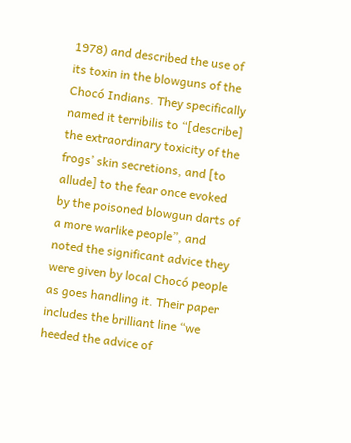1978) and described the use of its toxin in the blowguns of the Chocó Indians. They specifically named it terribilis to “[describe] the extraordinary toxicity of the frogs’ skin secretions, and [to allude] to the fear once evoked by the poisoned blowgun darts of a more warlike people”, and noted the significant advice they were given by local Chocó people as goes handling it. Their paper includes the brilliant line “we heeded the advice of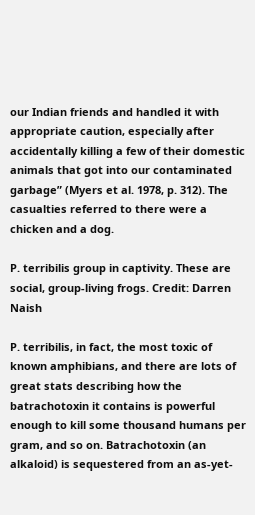our Indian friends and handled it with appropriate caution, especially after accidentally killing a few of their domestic animals that got into our contaminated garbage” (Myers et al. 1978, p. 312). The casualties referred to there were a chicken and a dog.

P. terribilis group in captivity. These are social, group-living frogs. Credit: Darren Naish

P. terribilis, in fact, the most toxic of known amphibians, and there are lots of great stats describing how the batrachotoxin it contains is powerful enough to kill some thousand humans per gram, and so on. Batrachotoxin (an alkaloid) is sequestered from an as-yet-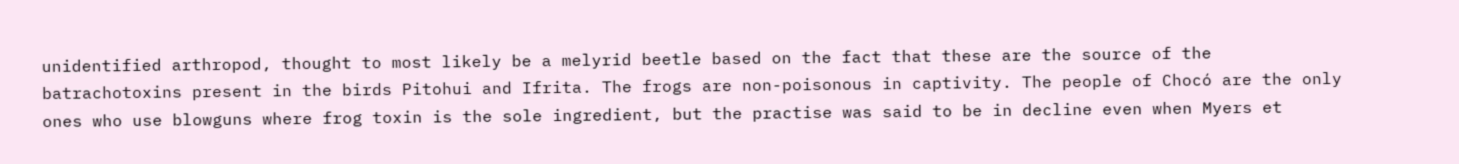unidentified arthropod, thought to most likely be a melyrid beetle based on the fact that these are the source of the batrachotoxins present in the birds Pitohui and Ifrita. The frogs are non-poisonous in captivity. The people of Chocó are the only ones who use blowguns where frog toxin is the sole ingredient, but the practise was said to be in decline even when Myers et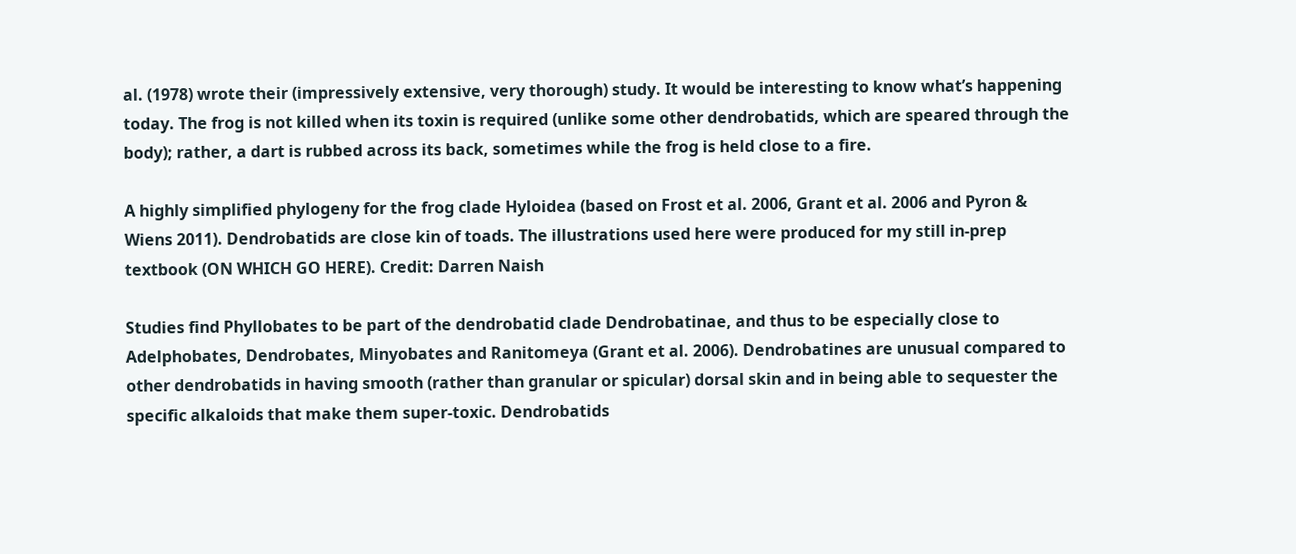al. (1978) wrote their (impressively extensive, very thorough) study. It would be interesting to know what’s happening today. The frog is not killed when its toxin is required (unlike some other dendrobatids, which are speared through the body); rather, a dart is rubbed across its back, sometimes while the frog is held close to a fire.

A highly simplified phylogeny for the frog clade Hyloidea (based on Frost et al. 2006, Grant et al. 2006 and Pyron & Wiens 2011). Dendrobatids are close kin of toads. The illustrations used here were produced for my still in-prep textbook (ON WHICH GO HERE). Credit: Darren Naish

Studies find Phyllobates to be part of the dendrobatid clade Dendrobatinae, and thus to be especially close to Adelphobates, Dendrobates, Minyobates and Ranitomeya (Grant et al. 2006). Dendrobatines are unusual compared to other dendrobatids in having smooth (rather than granular or spicular) dorsal skin and in being able to sequester the specific alkaloids that make them super-toxic. Dendrobatids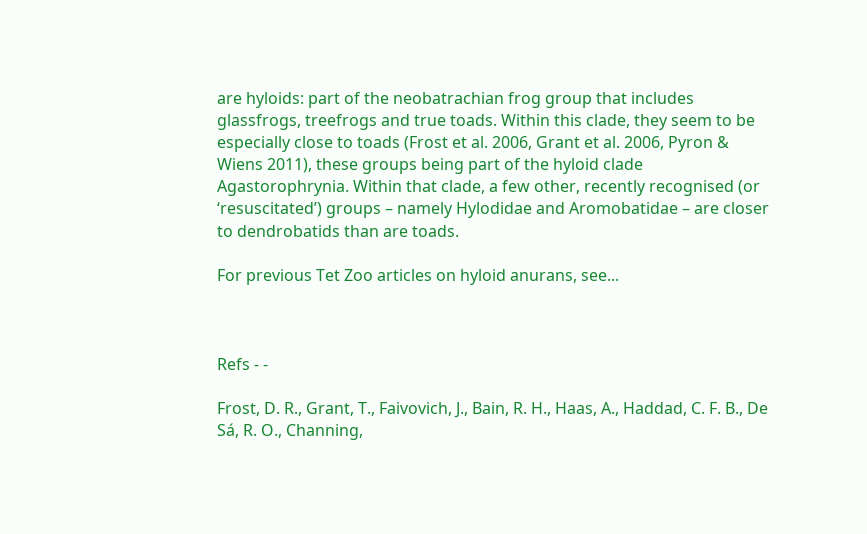are hyloids: part of the neobatrachian frog group that includes glassfrogs, treefrogs and true toads. Within this clade, they seem to be especially close to toads (Frost et al. 2006, Grant et al. 2006, Pyron & Wiens 2011), these groups being part of the hyloid clade Agastorophrynia. Within that clade, a few other, recently recognised (or ‘resuscitated’) groups – namely Hylodidae and Aromobatidae – are closer to dendrobatids than are toads.

For previous Tet Zoo articles on hyloid anurans, see...



Refs - -

Frost, D. R., Grant, T., Faivovich, J., Bain, R. H., Haas, A., Haddad, C. F. B., De Sá, R. O., Channing,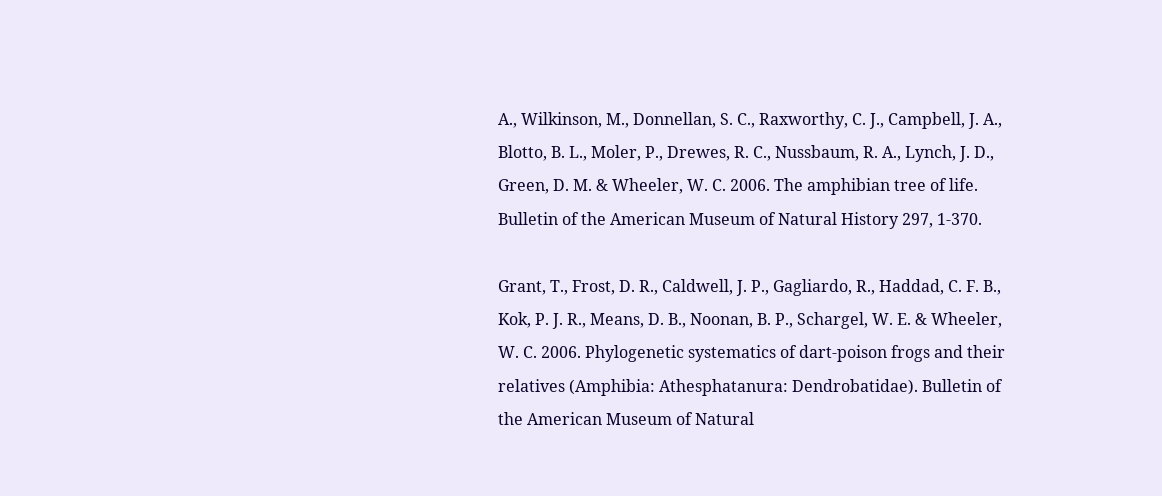A., Wilkinson, M., Donnellan, S. C., Raxworthy, C. J., Campbell, J. A., Blotto, B. L., Moler, P., Drewes, R. C., Nussbaum, R. A., Lynch, J. D., Green, D. M. & Wheeler, W. C. 2006. The amphibian tree of life. Bulletin of the American Museum of Natural History 297, 1-370.

Grant, T., Frost, D. R., Caldwell, J. P., Gagliardo, R., Haddad, C. F. B., Kok, P. J. R., Means, D. B., Noonan, B. P., Schargel, W. E. & Wheeler, W. C. 2006. Phylogenetic systematics of dart-poison frogs and their relatives (Amphibia: Athesphatanura: Dendrobatidae). Bulletin of the American Museum of Natural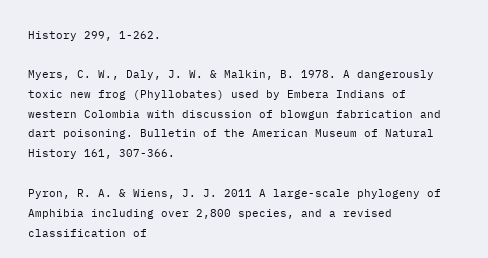History 299, 1-262.

Myers, C. W., Daly, J. W. & Malkin, B. 1978. A dangerously toxic new frog (Phyllobates) used by Embera Indians of western Colombia with discussion of blowgun fabrication and dart poisoning. Bulletin of the American Museum of Natural History 161, 307-366.

Pyron, R. A. & Wiens, J. J. 2011 A large-scale phylogeny of Amphibia including over 2,800 species, and a revised classification of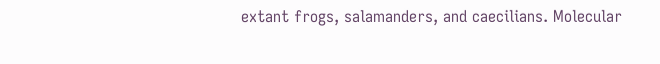extant frogs, salamanders, and caecilians. Molecular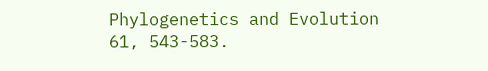Phylogenetics and Evolution 61, 543-583.